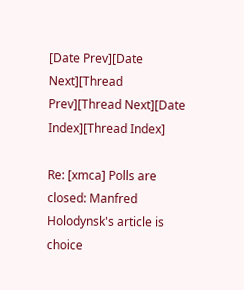[Date Prev][Date Next][Thread Prev][Thread Next][Date Index][Thread Index]

Re: [xmca] Polls are closed: Manfred Holodynsk's article is choice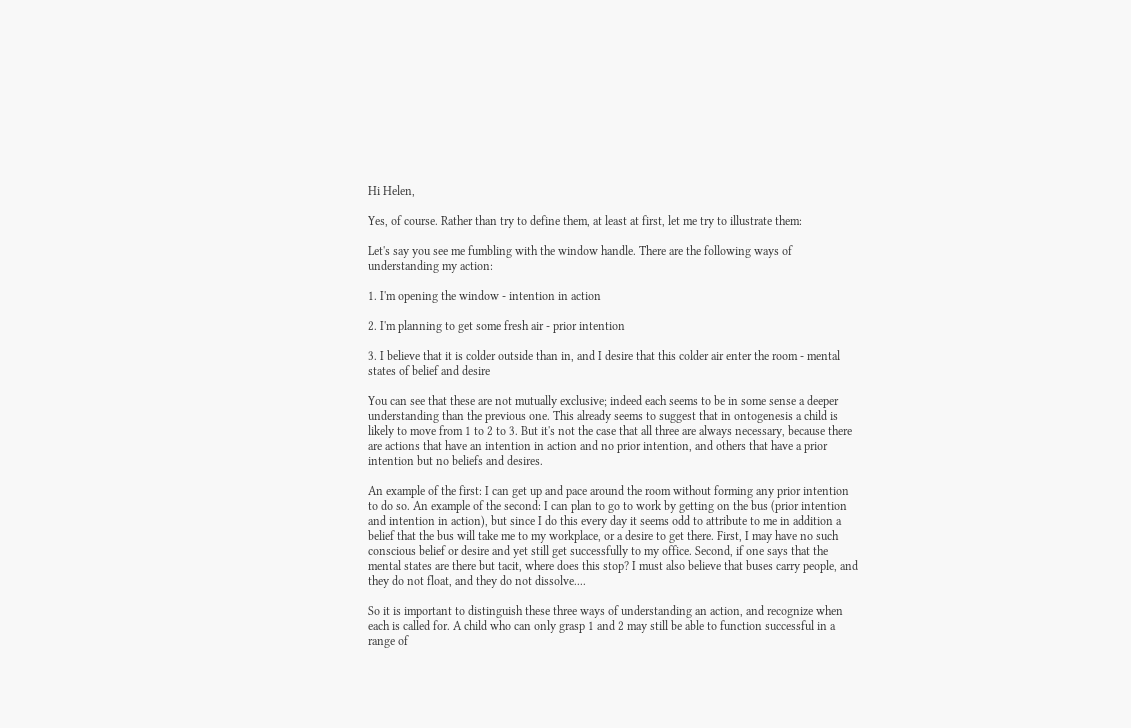Hi Helen,

Yes, of course. Rather than try to define them, at least at first, let me try to illustrate them:

Let's say you see me fumbling with the window handle. There are the following ways of understanding my action:

1. I'm opening the window - intention in action

2. I'm planning to get some fresh air - prior intention

3. I believe that it is colder outside than in, and I desire that this colder air enter the room - mental states of belief and desire

You can see that these are not mutually exclusive; indeed each seems to be in some sense a deeper understanding than the previous one. This already seems to suggest that in ontogenesis a child is likely to move from 1 to 2 to 3. But it's not the case that all three are always necessary, because there are actions that have an intention in action and no prior intention, and others that have a prior intention but no beliefs and desires.

An example of the first: I can get up and pace around the room without forming any prior intention to do so. An example of the second: I can plan to go to work by getting on the bus (prior intention and intention in action), but since I do this every day it seems odd to attribute to me in addition a belief that the bus will take me to my workplace, or a desire to get there. First, I may have no such conscious belief or desire and yet still get successfully to my office. Second, if one says that the mental states are there but tacit, where does this stop? I must also believe that buses carry people, and they do not float, and they do not dissolve....

So it is important to distinguish these three ways of understanding an action, and recognize when each is called for. A child who can only grasp 1 and 2 may still be able to function successful in a range of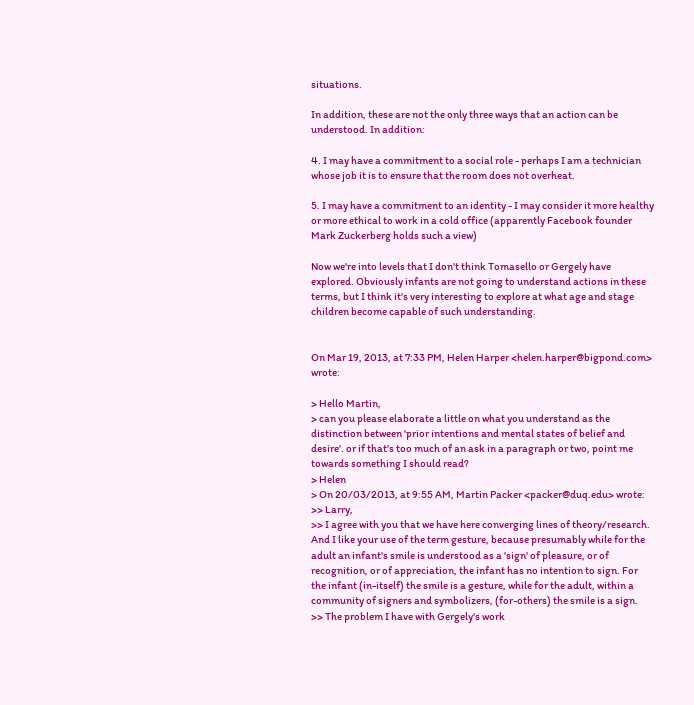situations.

In addition, these are not the only three ways that an action can be understood. In addition:

4. I may have a commitment to a social role - perhaps I am a technician whose job it is to ensure that the room does not overheat.

5. I may have a commitment to an identity - I may consider it more healthy or more ethical to work in a cold office (apparently Facebook founder Mark Zuckerberg holds such a view)

Now we're into levels that I don't think Tomasello or Gergely have explored. Obviously infants are not going to understand actions in these terms, but I think it's very interesting to explore at what age and stage children become capable of such understanding.


On Mar 19, 2013, at 7:33 PM, Helen Harper <helen.harper@bigpond.com> wrote:

> Hello Martin,
> can you please elaborate a little on what you understand as the distinction between 'prior intentions and mental states of belief and desire'. or if that's too much of an ask in a paragraph or two, point me towards something I should read?
> Helen
> On 20/03/2013, at 9:55 AM, Martin Packer <packer@duq.edu> wrote:
>> Larry,
>> I agree with you that we have here converging lines of theory/research. And I like your use of the term gesture, because presumably while for the adult an infant's smile is understood as a 'sign' of pleasure, or of recognition, or of appreciation, the infant has no intention to sign. For the infant (in-itself) the smile is a gesture, while for the adult, within a community of signers and symbolizers, (for-others) the smile is a sign.
>> The problem I have with Gergely's work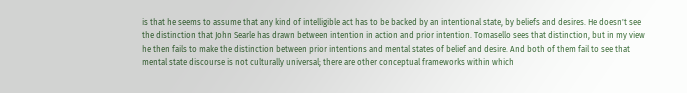is that he seems to assume that any kind of intelligible act has to be backed by an intentional state, by beliefs and desires. He doesn't see the distinction that John Searle has drawn between intention in action and prior intention. Tomasello sees that distinction, but in my view he then fails to make the distinction between prior intentions and mental states of belief and desire. And both of them fail to see that mental state discourse is not culturally universal; there are other conceptual frameworks within which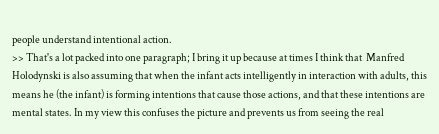people understand intentional action.
>> That's a lot packed into one paragraph; I bring it up because at times I think that  Manfred Holodynski is also assuming that when the infant acts intelligently in interaction with adults, this means he (the infant) is forming intentions that cause those actions, and that these intentions are mental states. In my view this confuses the picture and prevents us from seeing the real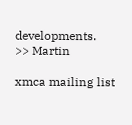developments.
>> Martin

xmca mailing list